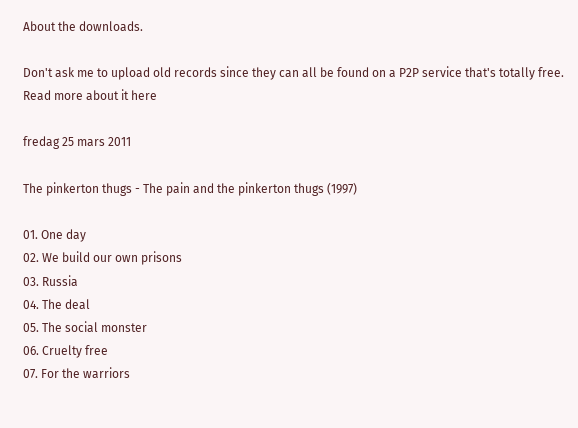About the downloads.

Don't ask me to upload old records since they can all be found on a P2P service that's totally free.
Read more about it here

fredag 25 mars 2011

The pinkerton thugs - The pain and the pinkerton thugs (1997)

01. One day
02. We build our own prisons
03. Russia
04. The deal
05. The social monster
06. Cruelty free
07. For the warriors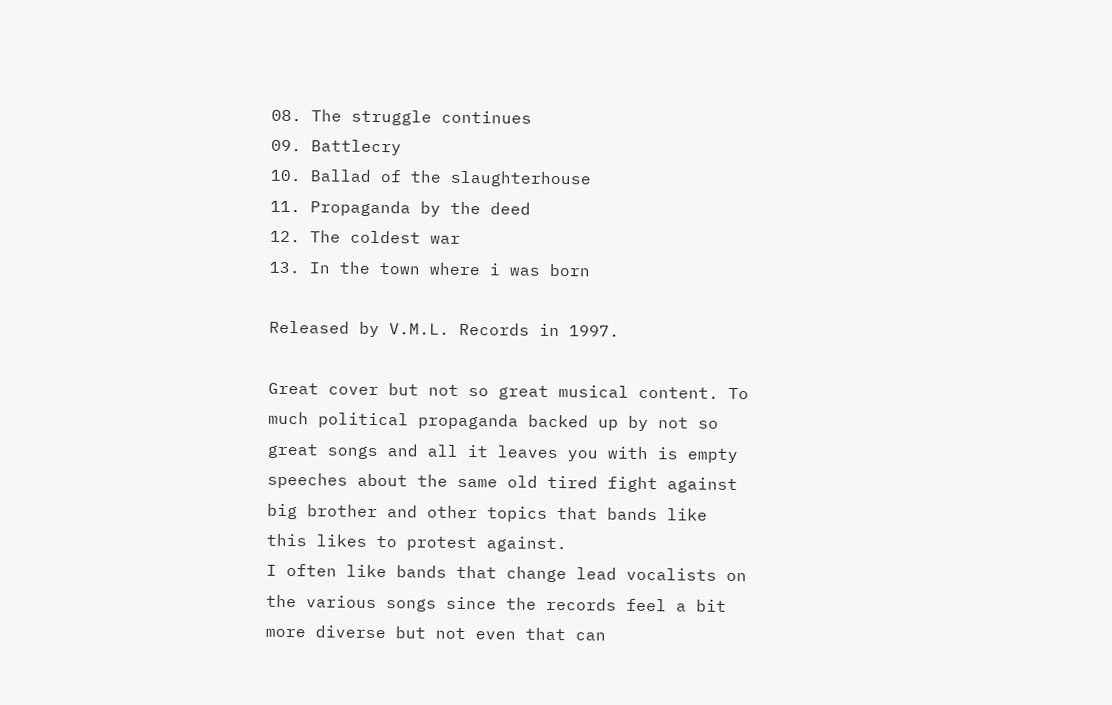08. The struggle continues
09. Battlecry
10. Ballad of the slaughterhouse
11. Propaganda by the deed
12. The coldest war
13. In the town where i was born

Released by V.M.L. Records in 1997.

Great cover but not so great musical content. To much political propaganda backed up by not so great songs and all it leaves you with is empty speeches about the same old tired fight against big brother and other topics that bands like this likes to protest against.
I often like bands that change lead vocalists on the various songs since the records feel a bit more diverse but not even that can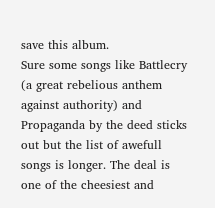save this album.
Sure some songs like Battlecry (a great rebelious anthem against authority) and Propaganda by the deed sticks out but the list of awefull songs is longer. The deal is one of the cheesiest and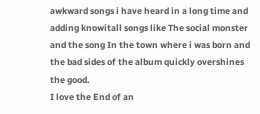awkward songs i have heard in a long time and adding knowitall songs like The social monster and the song In the town where i was born and the bad sides of the album quickly overshines the good.
I love the End of an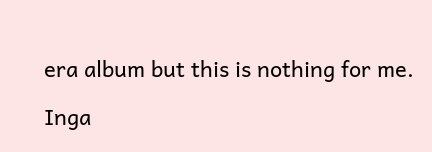era album but this is nothing for me.

Inga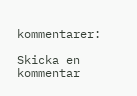kommentarer:

Skicka en kommentar